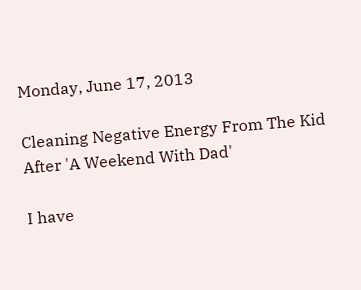Monday, June 17, 2013

Cleaning Negative Energy From The Kid After 'A Weekend With Dad'

I have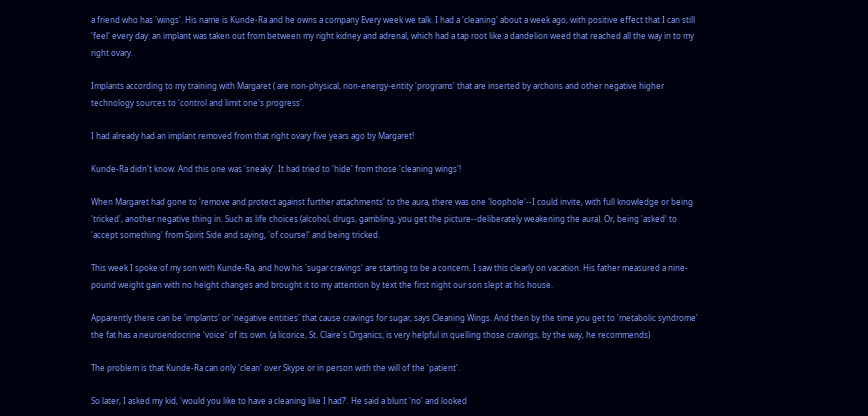a friend who has 'wings'. His name is Kunde-Ra and he owns a company Every week we talk. I had a 'cleaning' about a week ago, with positive effect that I can still 'feel' every day: an implant was taken out from between my right kidney and adrenal, which had a tap root like a dandelion weed that reached all the way in to my right ovary.

Implants according to my training with Margaret ( are non-physical, non-energy-entity 'programs' that are inserted by archons and other negative higher technology sources to 'control and limit one's progress'.

I had already had an implant removed from that right ovary five years ago by Margaret!

Kunde-Ra didn't know. And this one was 'sneaky'. It had tried to 'hide' from those 'cleaning wings'!

When Margaret had gone to 'remove and protect against further attachments' to the aura, there was one 'loophole'--I could invite, with full knowledge or being 'tricked', another negative thing in. Such as life choices (alcohol, drugs, gambling, you get the picture--deliberately weakening the aura). Or, being 'asked' to 'accept something' from Spirit Side and saying, 'of course!' and being tricked.

This week I spoke of my son with Kunde-Ra, and how his 'sugar cravings' are starting to be a concern. I saw this clearly on vacation. His father measured a nine-pound weight gain with no height changes and brought it to my attention by text the first night our son slept at his house.

Apparently there can be 'implants' or 'negative entities' that cause cravings for sugar, says Cleaning Wings. And then by the time you get to 'metabolic syndrome' the fat has a neuroendocrine 'voice' of its own. (a licorice, St. Claire's Organics, is very helpful in quelling those cravings, by the way, he recommends)

The problem is that Kunde-Ra can only 'clean' over Skype or in person with the will of the 'patient'.

So later, I asked my kid, 'would you like to have a cleaning like I had?'. He said a blunt 'no' and looked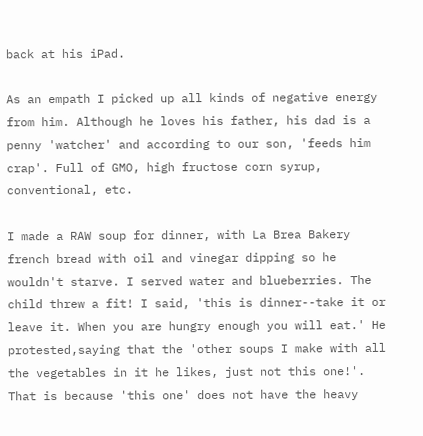back at his iPad.

As an empath I picked up all kinds of negative energy from him. Although he loves his father, his dad is a penny 'watcher' and according to our son, 'feeds him crap'. Full of GMO, high fructose corn syrup, conventional, etc.

I made a RAW soup for dinner, with La Brea Bakery french bread with oil and vinegar dipping so he wouldn't starve. I served water and blueberries. The child threw a fit! I said, 'this is dinner--take it or leave it. When you are hungry enough you will eat.' He protested,saying that the 'other soups I make with all the vegetables in it he likes, just not this one!'. That is because 'this one' does not have the heavy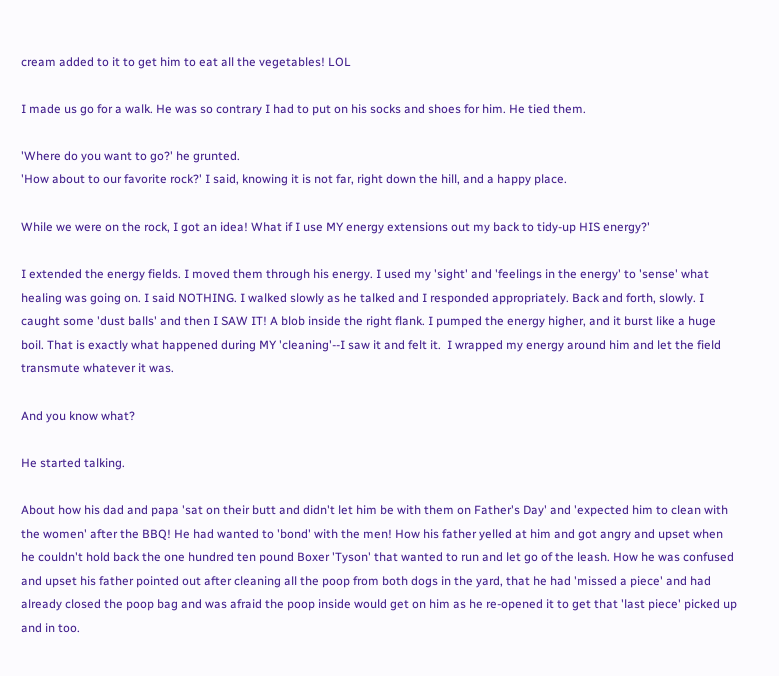cream added to it to get him to eat all the vegetables! LOL

I made us go for a walk. He was so contrary I had to put on his socks and shoes for him. He tied them.

'Where do you want to go?' he grunted.
'How about to our favorite rock?' I said, knowing it is not far, right down the hill, and a happy place.

While we were on the rock, I got an idea! What if I use MY energy extensions out my back to tidy-up HIS energy?'

I extended the energy fields. I moved them through his energy. I used my 'sight' and 'feelings in the energy' to 'sense' what healing was going on. I said NOTHING. I walked slowly as he talked and I responded appropriately. Back and forth, slowly. I caught some 'dust balls' and then I SAW IT! A blob inside the right flank. I pumped the energy higher, and it burst like a huge boil. That is exactly what happened during MY 'cleaning'--I saw it and felt it.  I wrapped my energy around him and let the field transmute whatever it was.

And you know what?

He started talking.

About how his dad and papa 'sat on their butt and didn't let him be with them on Father's Day' and 'expected him to clean with the women' after the BBQ! He had wanted to 'bond' with the men! How his father yelled at him and got angry and upset when he couldn't hold back the one hundred ten pound Boxer 'Tyson' that wanted to run and let go of the leash. How he was confused and upset his father pointed out after cleaning all the poop from both dogs in the yard, that he had 'missed a piece' and had already closed the poop bag and was afraid the poop inside would get on him as he re-opened it to get that 'last piece' picked up and in too.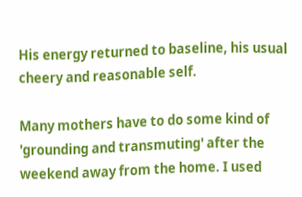His energy returned to baseline, his usual cheery and reasonable self.

Many mothers have to do some kind of 'grounding and transmuting' after the weekend away from the home. I used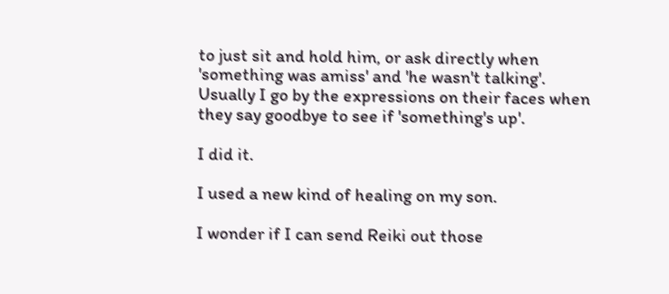to just sit and hold him, or ask directly when 'something was amiss' and 'he wasn't talking'. Usually I go by the expressions on their faces when they say goodbye to see if 'something's up'.

I did it.

I used a new kind of healing on my son.

I wonder if I can send Reiki out those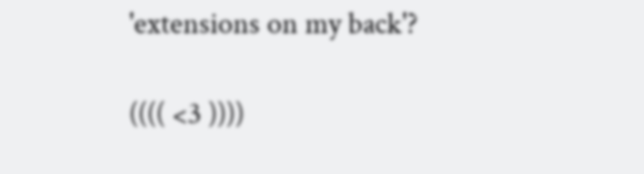'extensions on my back'?

(((( <3 ))))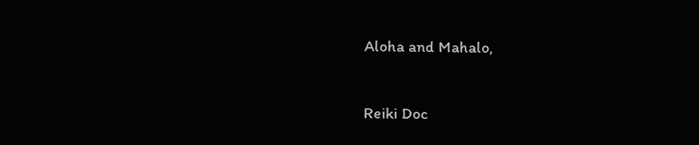Aloha and Mahalo,


Reiki Doc